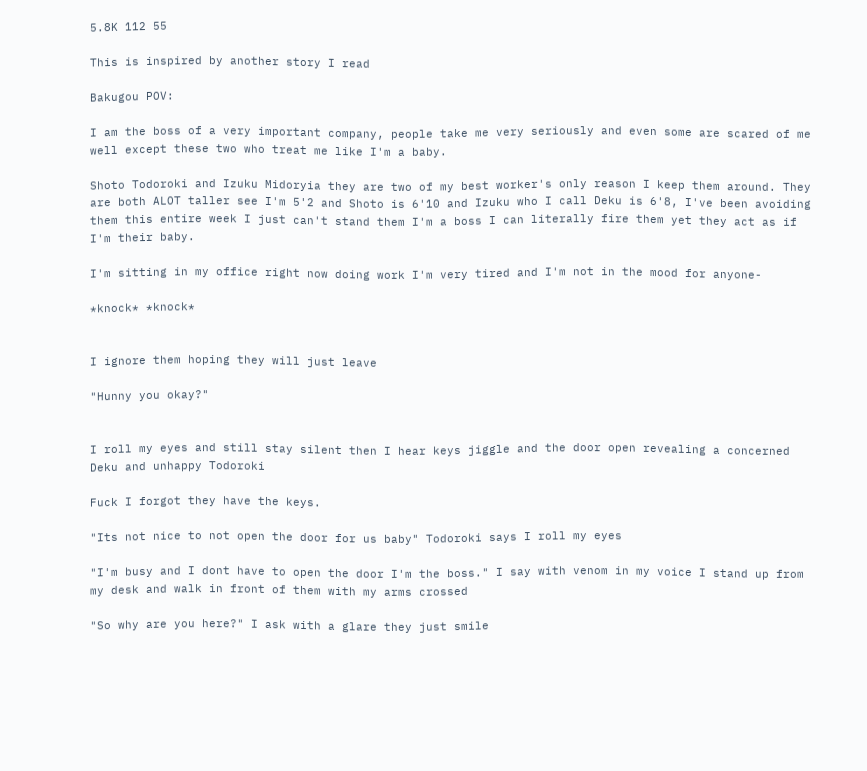5.8K 112 55

This is inspired by another story I read

Bakugou POV:

I am the boss of a very important company, people take me very seriously and even some are scared of me well except these two who treat me like I'm a baby.

Shoto Todoroki and Izuku Midoryia they are two of my best worker's only reason I keep them around. They are both ALOT taller see I'm 5'2 and Shoto is 6'10 and Izuku who I call Deku is 6'8, I've been avoiding them this entire week I just can't stand them I'm a boss I can literally fire them yet they act as if I'm their baby.

I'm sitting in my office right now doing work I'm very tired and I'm not in the mood for anyone-

*knock* *knock*


I ignore them hoping they will just leave

"Hunny you okay?"


I roll my eyes and still stay silent then I hear keys jiggle and the door open revealing a concerned Deku and unhappy Todoroki

Fuck I forgot they have the keys.

"Its not nice to not open the door for us baby" Todoroki says I roll my eyes

"I'm busy and I dont have to open the door I'm the boss." I say with venom in my voice I stand up from my desk and walk in front of them with my arms crossed

"So why are you here?" I ask with a glare they just smile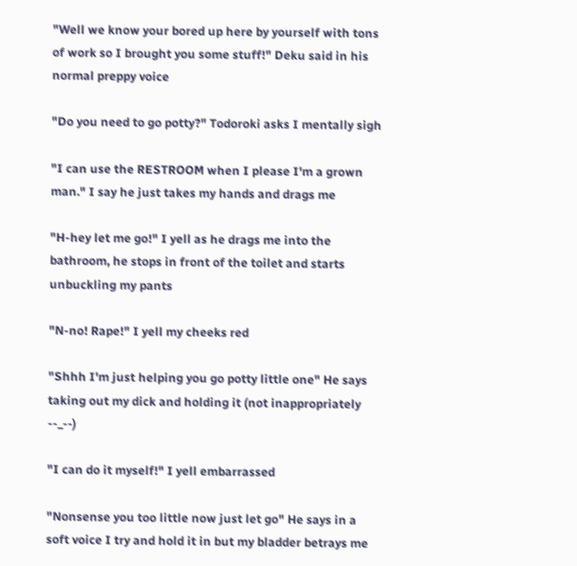"Well we know your bored up here by yourself with tons of work so I brought you some stuff!" Deku said in his normal preppy voice

"Do you need to go potty?" Todoroki asks I mentally sigh

"I can use the RESTROOM when I please I'm a grown man." I say he just takes my hands and drags me

"H-hey let me go!" I yell as he drags me into the bathroom, he stops in front of the toilet and starts unbuckling my pants

"N-no! Rape!" I yell my cheeks red

"Shhh I'm just helping you go potty little one" He says taking out my dick and holding it (not inappropriately --_--)

"I can do it myself!" I yell embarrassed

"Nonsense you too little now just let go" He says in a soft voice I try and hold it in but my bladder betrays me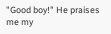"Good boy!" He praises me my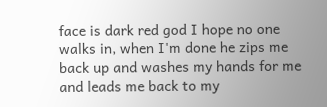face is dark red god I hope no one walks in, when I'm done he zips me back up and washes my hands for me and leads me back to my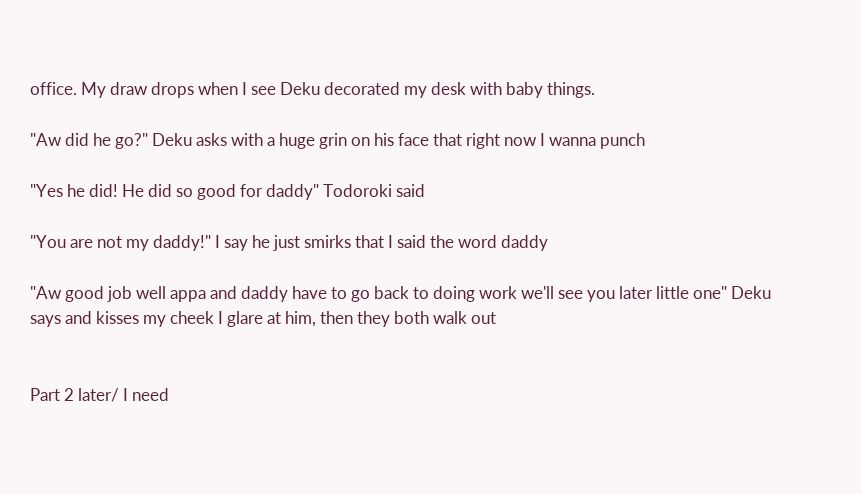office. My draw drops when I see Deku decorated my desk with baby things.

"Aw did he go?" Deku asks with a huge grin on his face that right now I wanna punch

"Yes he did! He did so good for daddy" Todoroki said

"You are not my daddy!" I say he just smirks that I said the word daddy

"Aw good job well appa and daddy have to go back to doing work we'll see you later little one" Deku says and kisses my cheek I glare at him, then they both walk out


Part 2 later/ I need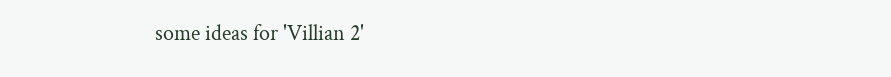some ideas for 'Villian 2'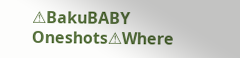⚠BakuBABY Oneshots⚠Where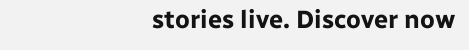stories live. Discover now